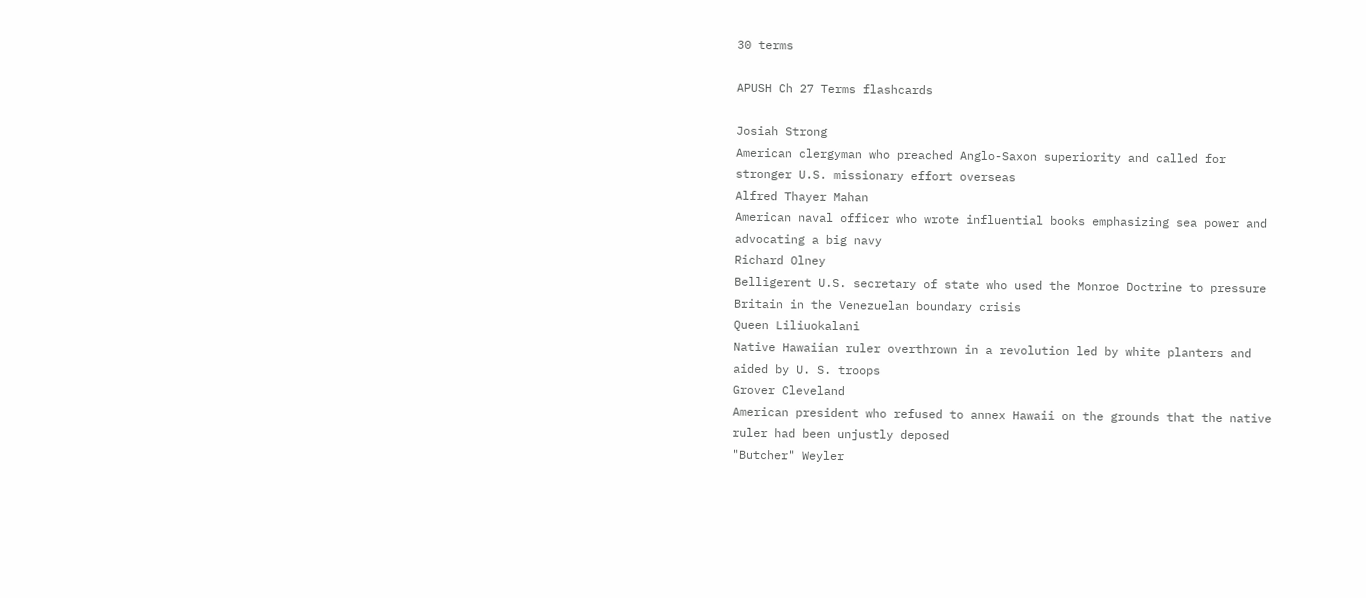30 terms

APUSH Ch 27 Terms flashcards

Josiah Strong
American clergyman who preached Anglo-Saxon superiority and called for stronger U.S. missionary effort overseas
Alfred Thayer Mahan
American naval officer who wrote influential books emphasizing sea power and advocating a big navy
Richard Olney
Belligerent U.S. secretary of state who used the Monroe Doctrine to pressure Britain in the Venezuelan boundary crisis
Queen Liliuokalani
Native Hawaiian ruler overthrown in a revolution led by white planters and aided by U. S. troops
Grover Cleveland
American president who refused to annex Hawaii on the grounds that the native ruler had been unjustly deposed
"Butcher" Weyler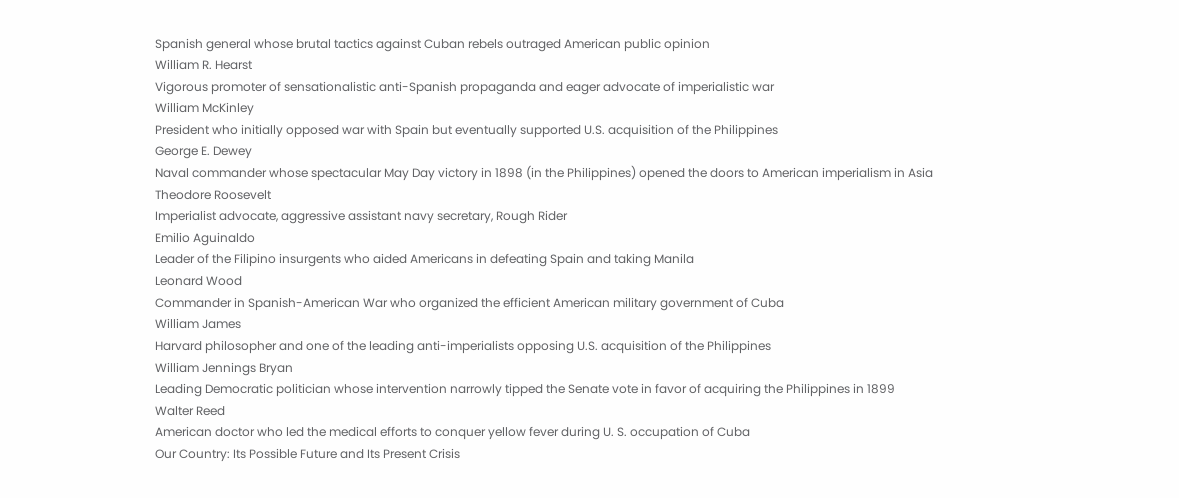Spanish general whose brutal tactics against Cuban rebels outraged American public opinion
William R. Hearst
Vigorous promoter of sensationalistic anti-Spanish propaganda and eager advocate of imperialistic war
William McKinley
President who initially opposed war with Spain but eventually supported U.S. acquisition of the Philippines
George E. Dewey
Naval commander whose spectacular May Day victory in 1898 (in the Philippines) opened the doors to American imperialism in Asia
Theodore Roosevelt
Imperialist advocate, aggressive assistant navy secretary, Rough Rider
Emilio Aguinaldo
Leader of the Filipino insurgents who aided Americans in defeating Spain and taking Manila
Leonard Wood
Commander in Spanish-American War who organized the efficient American military government of Cuba
William James
Harvard philosopher and one of the leading anti-imperialists opposing U.S. acquisition of the Philippines
William Jennings Bryan
Leading Democratic politician whose intervention narrowly tipped the Senate vote in favor of acquiring the Philippines in 1899
Walter Reed
American doctor who led the medical efforts to conquer yellow fever during U. S. occupation of Cuba
Our Country: Its Possible Future and Its Present Crisis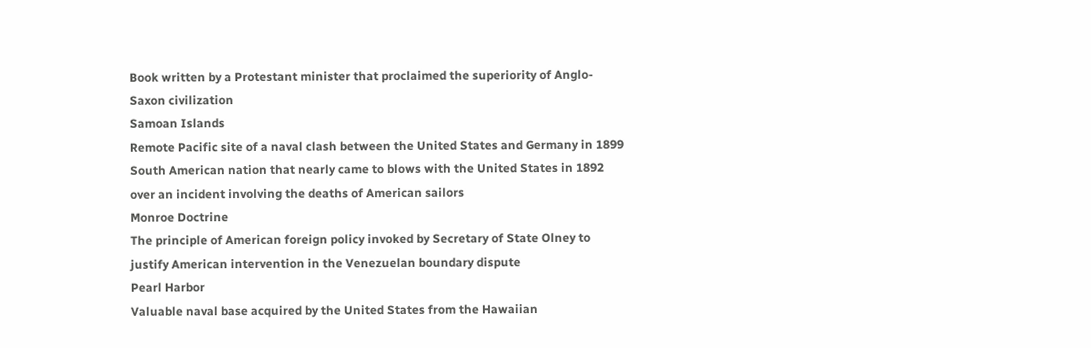Book written by a Protestant minister that proclaimed the superiority of Anglo-Saxon civilization
Samoan Islands
Remote Pacific site of a naval clash between the United States and Germany in 1899
South American nation that nearly came to blows with the United States in 1892 over an incident involving the deaths of American sailors
Monroe Doctrine
The principle of American foreign policy invoked by Secretary of State Olney to justify American intervention in the Venezuelan boundary dispute
Pearl Harbor
Valuable naval base acquired by the United States from the Hawaiian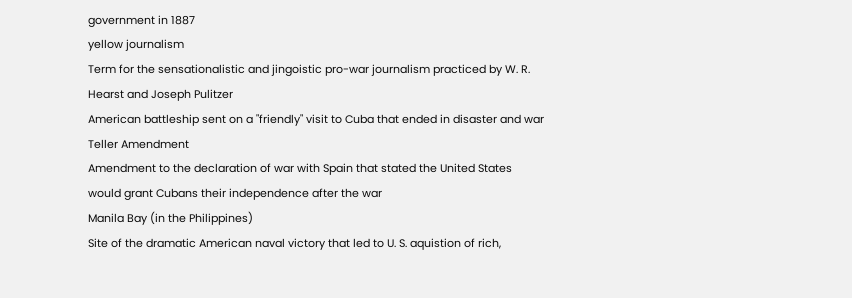government in 1887
yellow journalism
Term for the sensationalistic and jingoistic pro-war journalism practiced by W. R. Hearst and Joseph Pulitzer
American battleship sent on a "friendly" visit to Cuba that ended in disaster and war
Teller Amendment
Amendment to the declaration of war with Spain that stated the United States would grant Cubans their independence after the war
Manila Bay (in the Philippines)
Site of the dramatic American naval victory that led to U. S. aquistion of rich,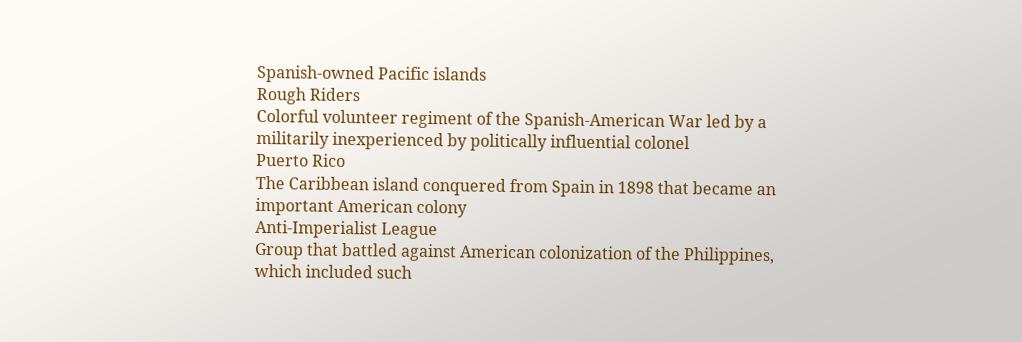Spanish-owned Pacific islands
Rough Riders
Colorful volunteer regiment of the Spanish-American War led by a militarily inexperienced by politically influential colonel
Puerto Rico
The Caribbean island conquered from Spain in 1898 that became an important American colony
Anti-Imperialist League
Group that battled against American colonization of the Philippines, which included such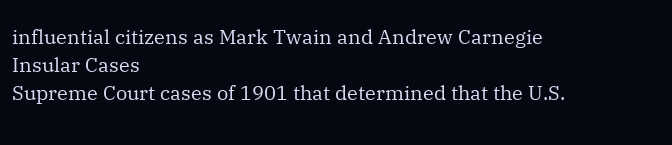influential citizens as Mark Twain and Andrew Carnegie
Insular Cases
Supreme Court cases of 1901 that determined that the U.S.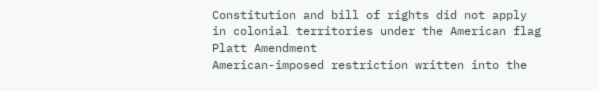Constitution and bill of rights did not apply in colonial territories under the American flag
Platt Amendment
American-imposed restriction written into the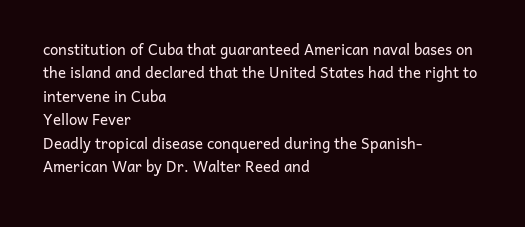constitution of Cuba that guaranteed American naval bases on the island and declared that the United States had the right to intervene in Cuba
Yellow Fever
Deadly tropical disease conquered during the Spanish-American War by Dr. Walter Reed and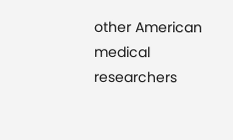other American medical researchers